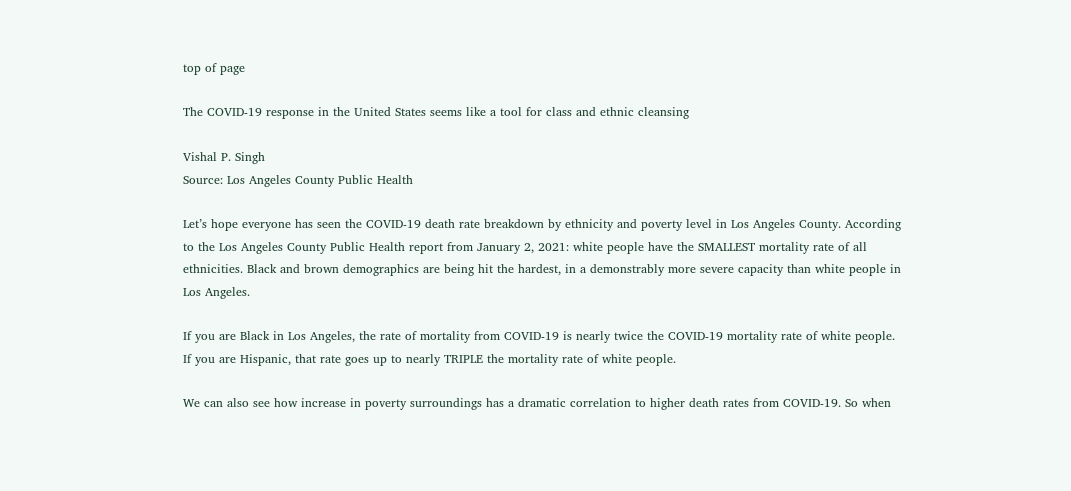top of page

The COVID-19 response in the United States seems like a tool for class and ethnic cleansing

Vishal P. Singh
Source: Los Angeles County Public Health

Let’s hope everyone has seen the COVID-19 death rate breakdown by ethnicity and poverty level in Los Angeles County. According to the Los Angeles County Public Health report from January 2, 2021: white people have the SMALLEST mortality rate of all ethnicities. Black and brown demographics are being hit the hardest, in a demonstrably more severe capacity than white people in Los Angeles.

If you are Black in Los Angeles, the rate of mortality from COVID-19 is nearly twice the COVID-19 mortality rate of white people. If you are Hispanic, that rate goes up to nearly TRIPLE the mortality rate of white people.

We can also see how increase in poverty surroundings has a dramatic correlation to higher death rates from COVID-19. So when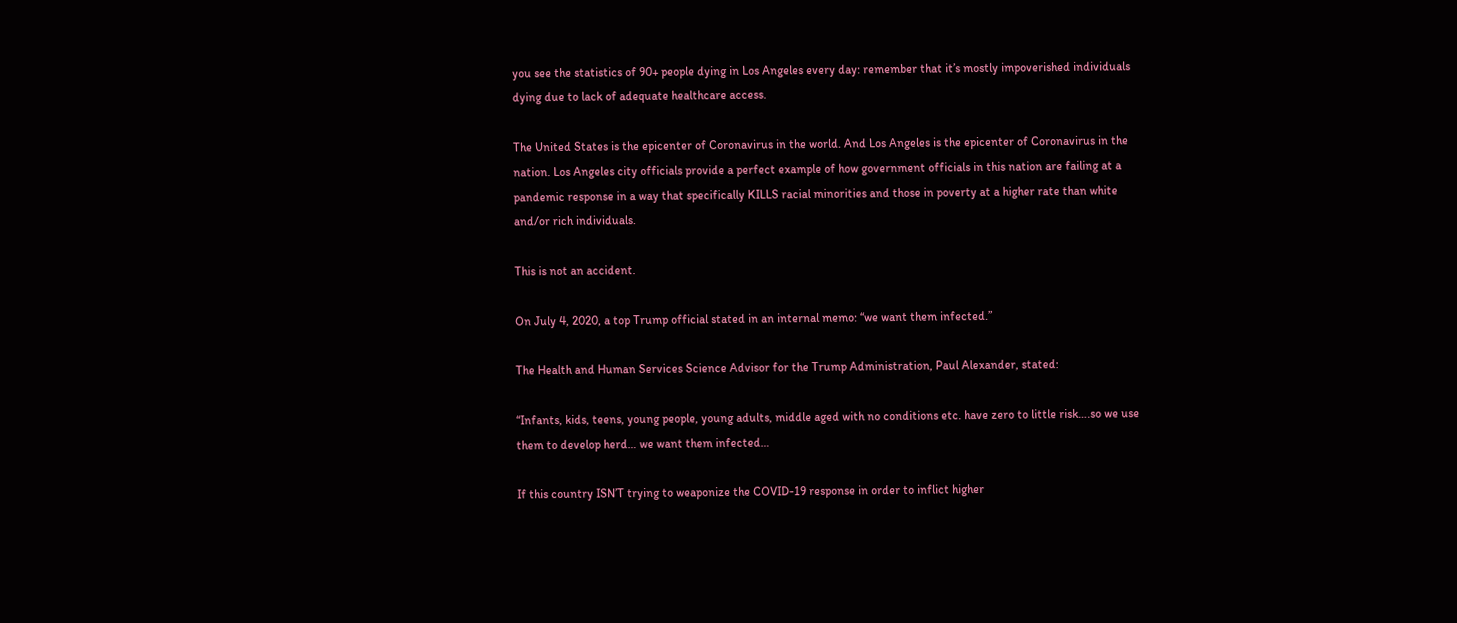you see the statistics of 90+ people dying in Los Angeles every day: remember that it’s mostly impoverished individuals dying due to lack of adequate healthcare access.

The United States is the epicenter of Coronavirus in the world. And Los Angeles is the epicenter of Coronavirus in the nation. Los Angeles city officials provide a perfect example of how government officials in this nation are failing at a pandemic response in a way that specifically KILLS racial minorities and those in poverty at a higher rate than white and/or rich individuals.

This is not an accident.

On July 4, 2020, a top Trump official stated in an internal memo: “we want them infected.”

The Health and Human Services Science Advisor for the Trump Administration, Paul Alexander, stated:

“Infants, kids, teens, young people, young adults, middle aged with no conditions etc. have zero to little risk….so we use them to develop herd… we want them infected…

If this country ISN’T trying to weaponize the COVID-19 response in order to inflict higher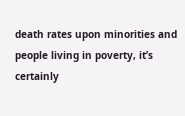death rates upon minorities and people living in poverty, it’s certainly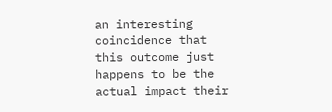an interesting coincidence that this outcome just happens to be the actual impact their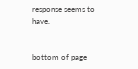response seems to have.


bottom of page